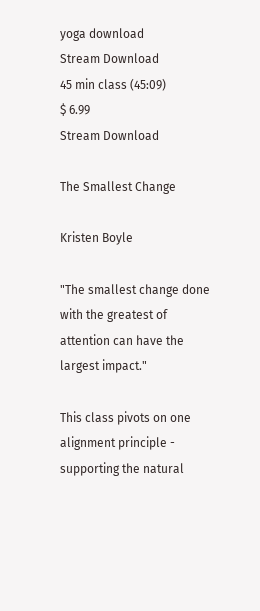yoga download
Stream Download
45 min class (45:09)
$ 6.99
Stream Download

The Smallest Change

Kristen Boyle

"The smallest change done with the greatest of attention can have the largest impact."

This class pivots on one alignment principle - supporting the natural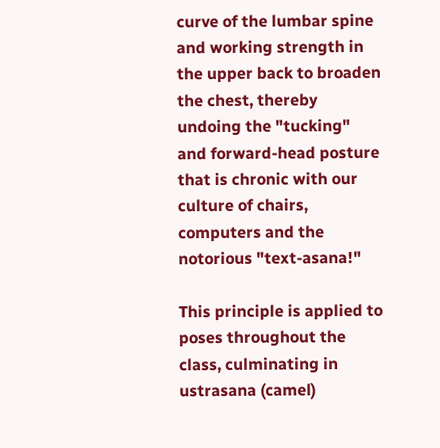curve of the lumbar spine and working strength in the upper back to broaden the chest, thereby undoing the "tucking" and forward-head posture that is chronic with our culture of chairs, computers and the notorious "text-asana!"

This principle is applied to poses throughout the class, culminating in ustrasana (camel)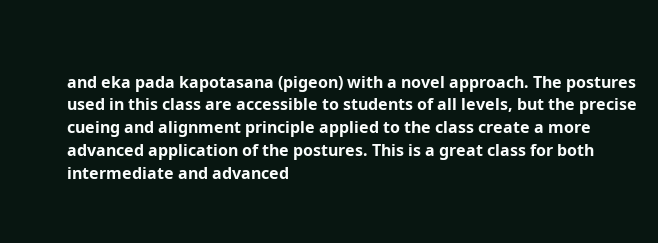and eka pada kapotasana (pigeon) with a novel approach. The postures used in this class are accessible to students of all levels, but the precise cueing and alignment principle applied to the class create a more advanced application of the postures. This is a great class for both intermediate and advanced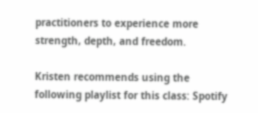practitioners to experience more strength, depth, and freedom.

Kristen recommends using the following playlist for this class: Spotify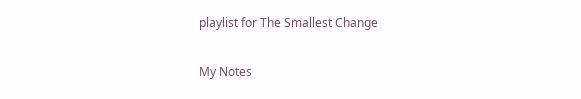playlist for The Smallest Change

My Notes